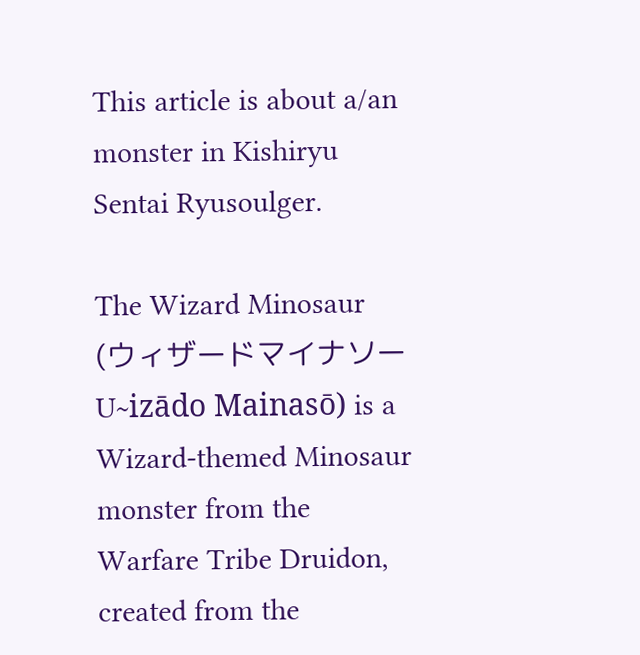This article is about a/an monster in Kishiryu Sentai Ryusoulger.

The Wizard Minosaur (ウィザードマイナソー U~izādo Mainasō) is a Wizard-themed Minosaur monster from the Warfare Tribe Druidon, created from the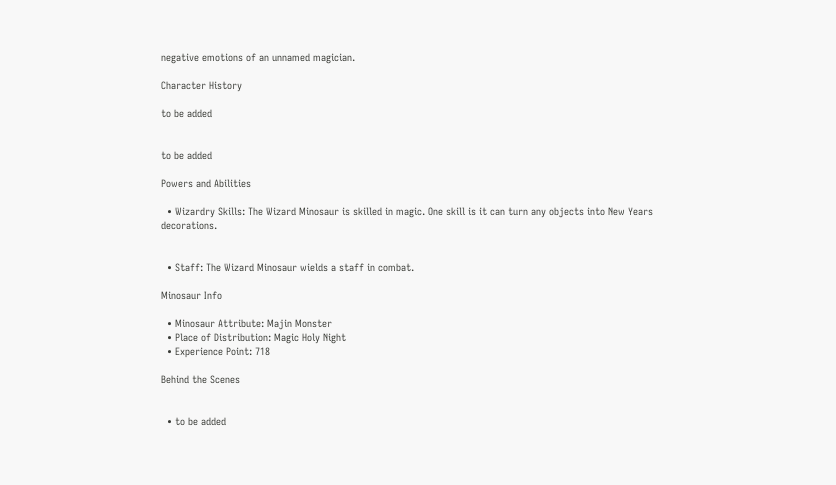negative emotions of an unnamed magician.

Character History

to be added


to be added

Powers and Abilities

  • Wizardry Skills: The Wizard Minosaur is skilled in magic. One skill is it can turn any objects into New Years decorations.


  • Staff: The Wizard Minosaur wields a staff in combat.

Minosaur Info

  • Minosaur Attribute: Majin Monster
  • Place of Distribution: Magic Holy Night
  • Experience Point: 718

Behind the Scenes


  • to be added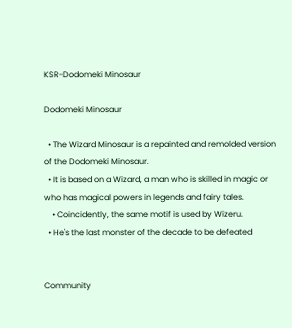KSR-Dodomeki Minosaur

Dodomeki Minosaur

  • The Wizard Minosaur is a repainted and remolded version of the Dodomeki Minosaur.
  • It is based on a Wizard, a man who is skilled in magic or who has magical powers in legends and fairy tales.
    • Coincidently, the same motif is used by Wizeru.
  • He's the last monster of the decade to be defeated


Community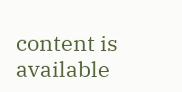content is available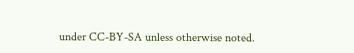under CC-BY-SA unless otherwise noted.